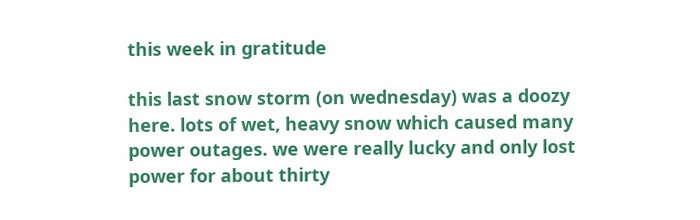this week in gratitude

this last snow storm (on wednesday) was a doozy here. lots of wet, heavy snow which caused many power outages. we were really lucky and only lost power for about thirty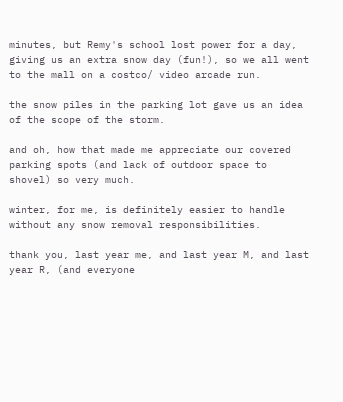minutes, but Remy's school lost power for a day, giving us an extra snow day (fun!), so we all went to the mall on a costco/ video arcade run.

the snow piles in the parking lot gave us an idea of the scope of the storm.

and oh, how that made me appreciate our covered parking spots (and lack of outdoor space to shovel) so very much.

winter, for me, is definitely easier to handle without any snow removal responsibilities.

thank you, last year me, and last year M, and last year R, (and everyone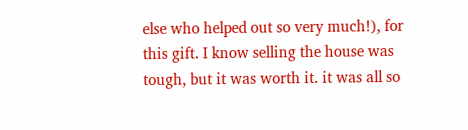else who helped out so very much!), for this gift. I know selling the house was tough, but it was worth it. it was all so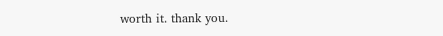worth it. thank you.